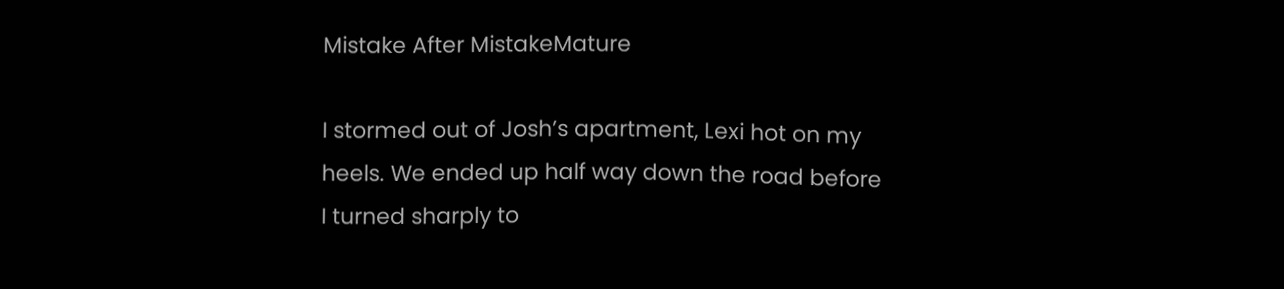Mistake After MistakeMature

I stormed out of Josh’s apartment, Lexi hot on my heels. We ended up half way down the road before I turned sharply to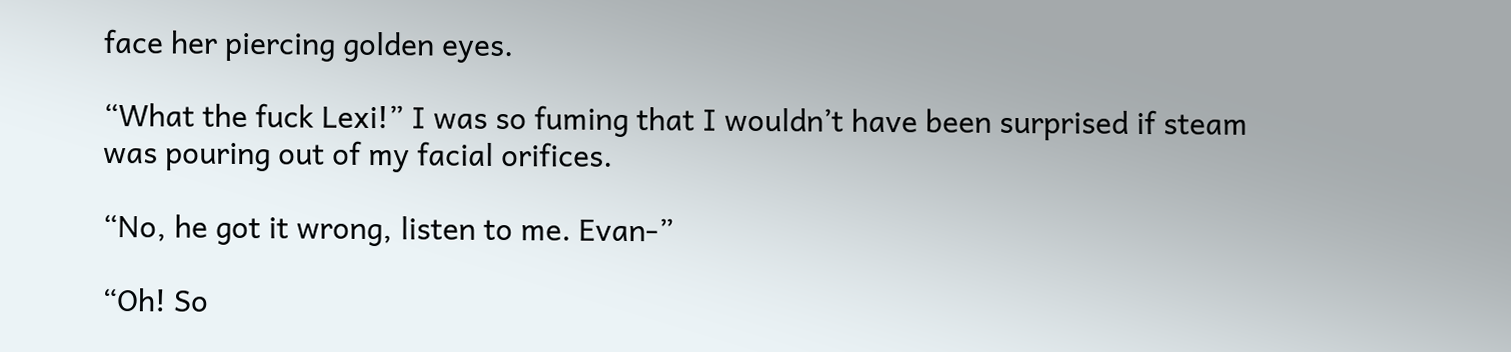face her piercing golden eyes.

“What the fuck Lexi!” I was so fuming that I wouldn’t have been surprised if steam was pouring out of my facial orifices.

“No, he got it wrong, listen to me. Evan-”

“Oh! So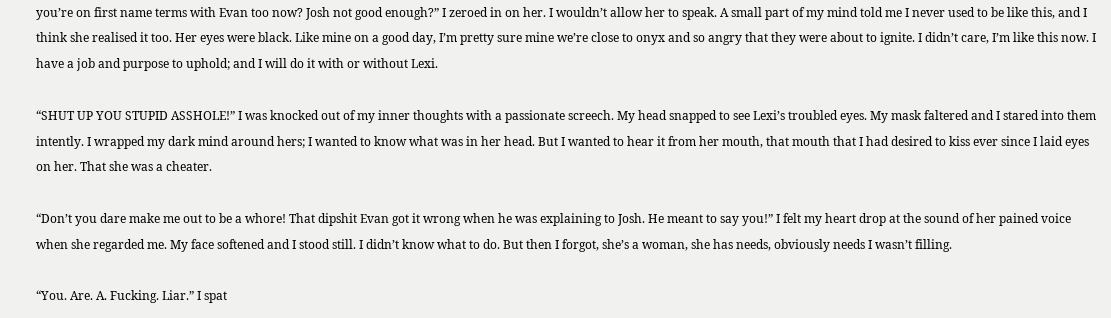you’re on first name terms with Evan too now? Josh not good enough?” I zeroed in on her. I wouldn’t allow her to speak. A small part of my mind told me I never used to be like this, and I think she realised it too. Her eyes were black. Like mine on a good day, I’m pretty sure mine we’re close to onyx and so angry that they were about to ignite. I didn’t care, I’m like this now. I have a job and purpose to uphold; and I will do it with or without Lexi.

“SHUT UP YOU STUPID ASSHOLE!” I was knocked out of my inner thoughts with a passionate screech. My head snapped to see Lexi’s troubled eyes. My mask faltered and I stared into them intently. I wrapped my dark mind around hers; I wanted to know what was in her head. But I wanted to hear it from her mouth, that mouth that I had desired to kiss ever since I laid eyes on her. That she was a cheater.

“Don’t you dare make me out to be a whore! That dipshit Evan got it wrong when he was explaining to Josh. He meant to say you!” I felt my heart drop at the sound of her pained voice when she regarded me. My face softened and I stood still. I didn’t know what to do. But then I forgot, she’s a woman, she has needs, obviously needs I wasn’t filling.

“You. Are. A. Fucking. Liar.” I spat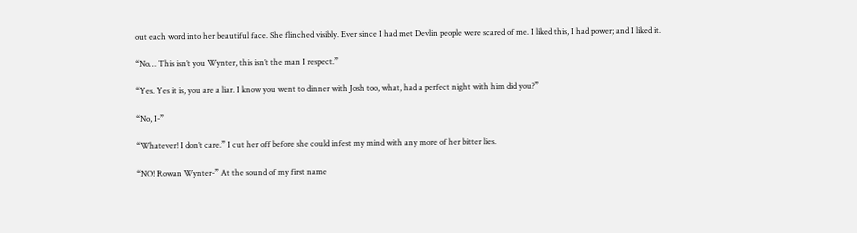out each word into her beautiful face. She flinched visibly. Ever since I had met Devlin people were scared of me. I liked this, I had power; and I liked it.

“No… This isn’t you Wynter, this isn’t the man I respect.”

“Yes. Yes it is, you are a liar. I know you went to dinner with Josh too, what, had a perfect night with him did you?”

“No, I-”

“Whatever! I don’t care.” I cut her off before she could infest my mind with any more of her bitter lies.

“NO! Rowan Wynter-” At the sound of my first name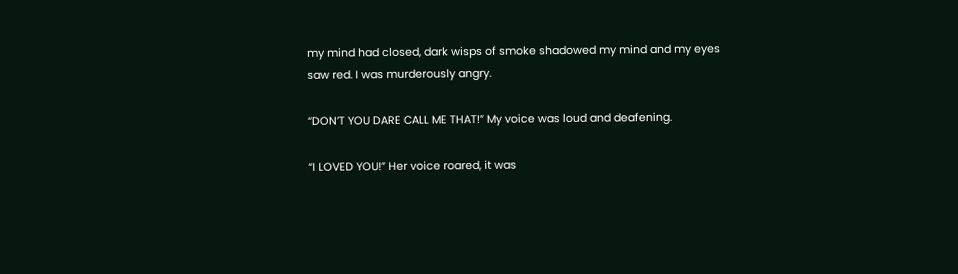my mind had closed, dark wisps of smoke shadowed my mind and my eyes saw red. I was murderously angry.

“DON’T YOU DARE CALL ME THAT!” My voice was loud and deafening.

“I LOVED YOU!” Her voice roared, it was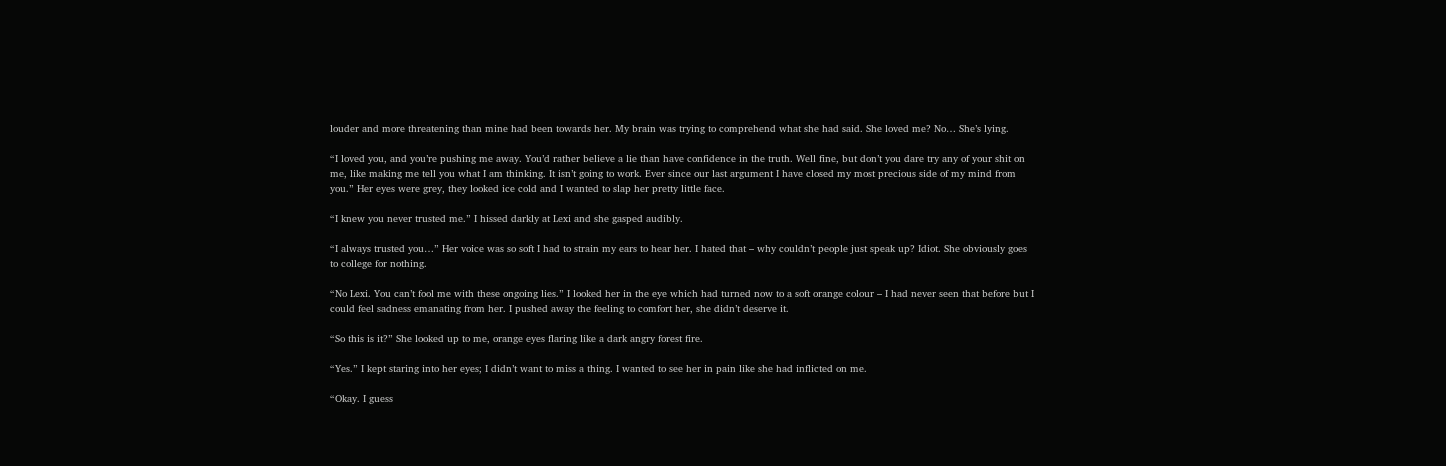louder and more threatening than mine had been towards her. My brain was trying to comprehend what she had said. She loved me? No… She’s lying.

“I loved you, and you’re pushing me away. You’d rather believe a lie than have confidence in the truth. Well fine, but don’t you dare try any of your shit on me, like making me tell you what I am thinking. It isn’t going to work. Ever since our last argument I have closed my most precious side of my mind from you.” Her eyes were grey, they looked ice cold and I wanted to slap her pretty little face.

“I knew you never trusted me.” I hissed darkly at Lexi and she gasped audibly.

“I always trusted you…” Her voice was so soft I had to strain my ears to hear her. I hated that – why couldn’t people just speak up? Idiot. She obviously goes to college for nothing.

“No Lexi. You can’t fool me with these ongoing lies.” I looked her in the eye which had turned now to a soft orange colour – I had never seen that before but I could feel sadness emanating from her. I pushed away the feeling to comfort her, she didn’t deserve it.

“So this is it?” She looked up to me, orange eyes flaring like a dark angry forest fire.

“Yes.” I kept staring into her eyes; I didn’t want to miss a thing. I wanted to see her in pain like she had inflicted on me.

“Okay. I guess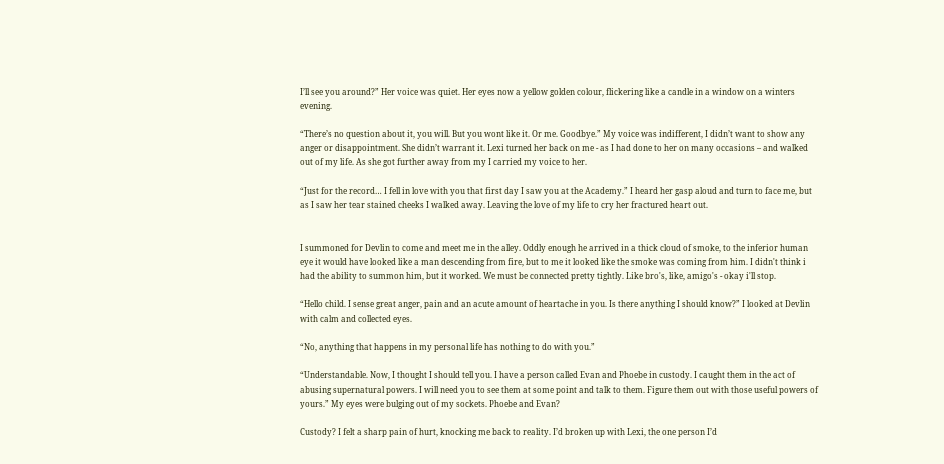I’ll see you around?” Her voice was quiet. Her eyes now a yellow golden colour, flickering like a candle in a window on a winters evening.

“There’s no question about it, you will. But you wont like it. Or me. Goodbye.” My voice was indifferent, I didn’t want to show any anger or disappointment. She didn’t warrant it. Lexi turned her back on me - as I had done to her on many occasions – and walked out of my life. As she got further away from my I carried my voice to her.

“Just for the record… I fell in love with you that first day I saw you at the Academy.” I heard her gasp aloud and turn to face me, but as I saw her tear stained cheeks I walked away. Leaving the love of my life to cry her fractured heart out.


I summoned for Devlin to come and meet me in the alley. Oddly enough he arrived in a thick cloud of smoke, to the inferior human eye it would have looked like a man descending from fire, but to me it looked like the smoke was coming from him. I didn't think i had the ability to summon him, but it worked. We must be connected pretty tightly. Like bro's, like, amigo's - okay i'll stop.

“Hello child. I sense great anger, pain and an acute amount of heartache in you. Is there anything I should know?” I looked at Devlin with calm and collected eyes.

“No, anything that happens in my personal life has nothing to do with you.”

“Understandable. Now, I thought I should tell you. I have a person called Evan and Phoebe in custody. I caught them in the act of abusing supernatural powers. I will need you to see them at some point and talk to them. Figure them out with those useful powers of yours.” My eyes were bulging out of my sockets. Phoebe and Evan?

Custody? I felt a sharp pain of hurt, knocking me back to reality. I’d broken up with Lexi, the one person I’d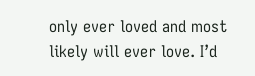only ever loved and most likely will ever love. I’d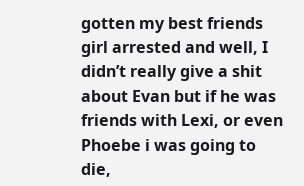gotten my best friends girl arrested and well, I didn’t really give a shit about Evan but if he was friends with Lexi, or even Phoebe i was going to die,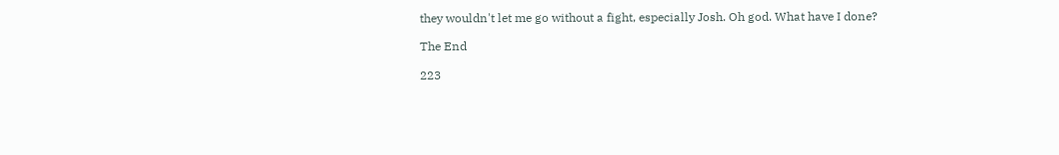they wouldn't let me go without a fight, especially Josh. Oh god. What have I done?

The End

223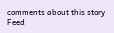comments about this story Feed